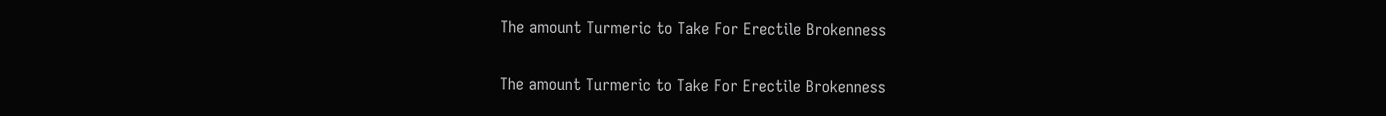The amount Turmeric to Take For Erectile Brokenness

The amount Turmeric to Take For Erectile Brokenness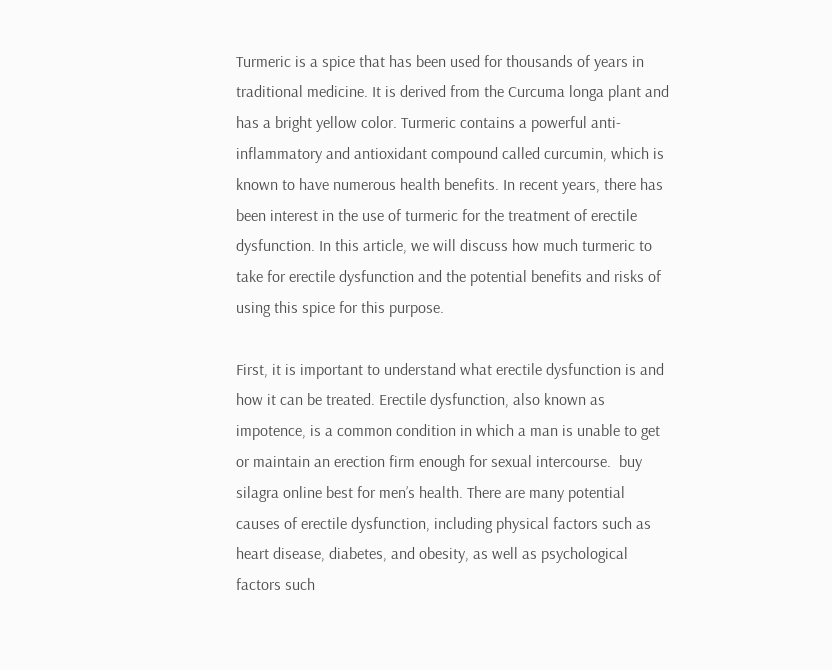Turmeric is a spice that has been used for thousands of years in traditional medicine. It is derived from the Curcuma longa plant and has a bright yellow color. Turmeric contains a powerful anti-inflammatory and antioxidant compound called curcumin, which is known to have numerous health benefits. In recent years, there has been interest in the use of turmeric for the treatment of erectile dysfunction. In this article, we will discuss how much turmeric to take for erectile dysfunction and the potential benefits and risks of using this spice for this purpose.

First, it is important to understand what erectile dysfunction is and how it can be treated. Erectile dysfunction, also known as impotence, is a common condition in which a man is unable to get or maintain an erection firm enough for sexual intercourse.  buy silagra online best for men’s health. There are many potential causes of erectile dysfunction, including physical factors such as heart disease, diabetes, and obesity, as well as psychological factors such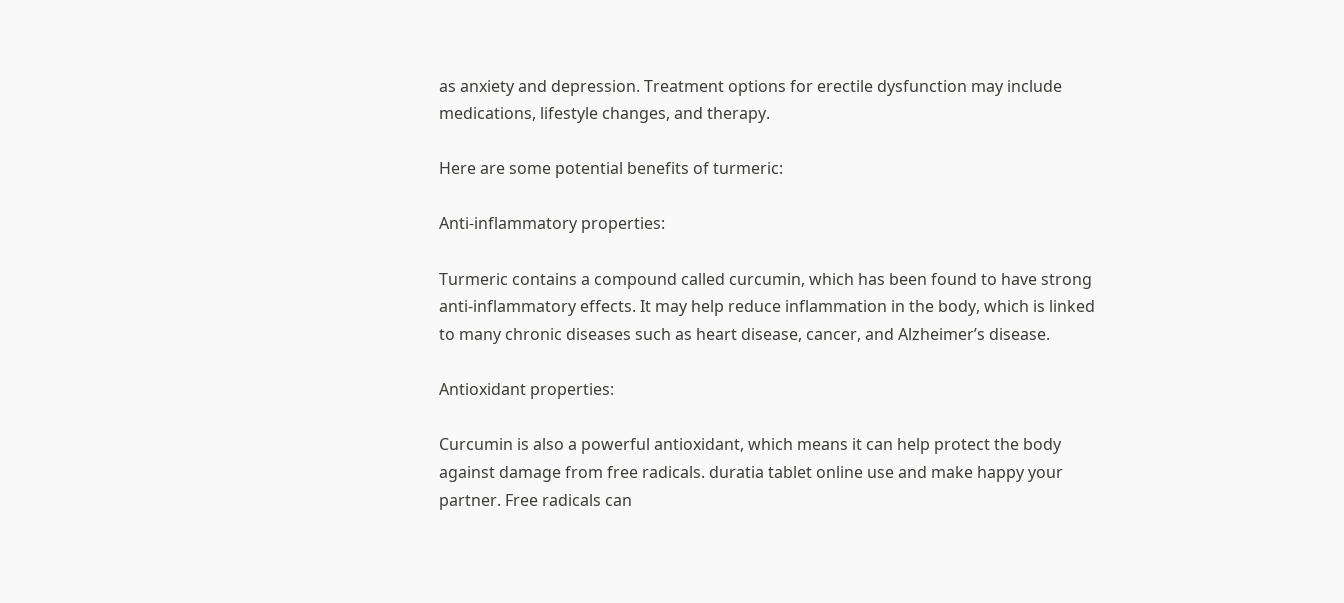as anxiety and depression. Treatment options for erectile dysfunction may include medications, lifestyle changes, and therapy.

Here are some potential benefits of turmeric:

Anti-inflammatory properties:

Turmeric contains a compound called curcumin, which has been found to have strong anti-inflammatory effects. It may help reduce inflammation in the body, which is linked to many chronic diseases such as heart disease, cancer, and Alzheimer’s disease.

Antioxidant properties:

Curcumin is also a powerful antioxidant, which means it can help protect the body against damage from free radicals. duratia tablet online use and make happy your partner. Free radicals can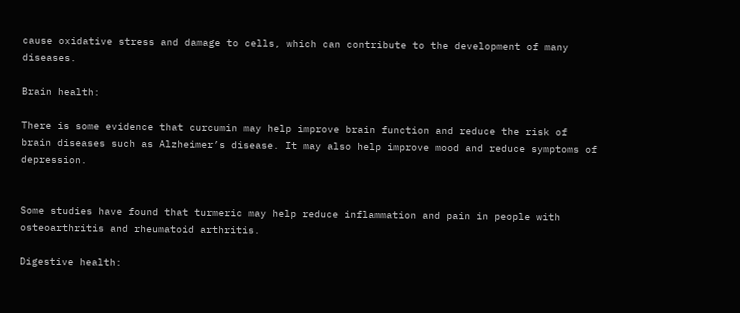cause oxidative stress and damage to cells, which can contribute to the development of many diseases.

Brain health:

There is some evidence that curcumin may help improve brain function and reduce the risk of brain diseases such as Alzheimer’s disease. It may also help improve mood and reduce symptoms of depression.


Some studies have found that turmeric may help reduce inflammation and pain in people with osteoarthritis and rheumatoid arthritis.

Digestive health: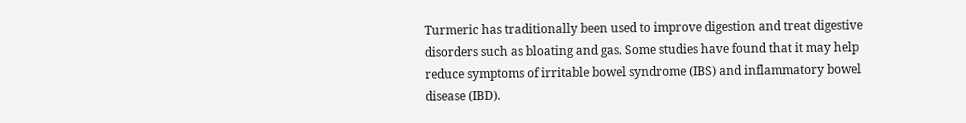Turmeric has traditionally been used to improve digestion and treat digestive disorders such as bloating and gas. Some studies have found that it may help reduce symptoms of irritable bowel syndrome (IBS) and inflammatory bowel disease (IBD).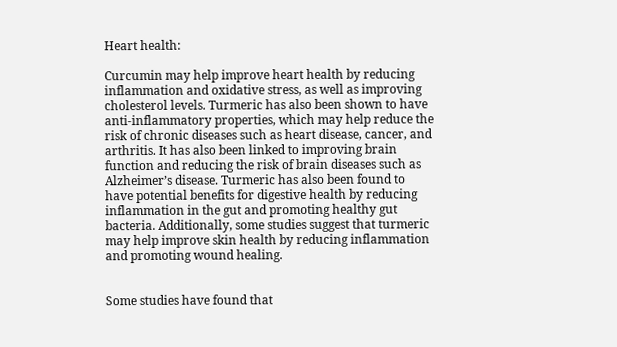Heart health:

Curcumin may help improve heart health by reducing inflammation and oxidative stress, as well as improving cholesterol levels. Turmeric has also been shown to have anti-inflammatory properties, which may help reduce the risk of chronic diseases such as heart disease, cancer, and arthritis. It has also been linked to improving brain function and reducing the risk of brain diseases such as Alzheimer’s disease. Turmeric has also been found to have potential benefits for digestive health by reducing inflammation in the gut and promoting healthy gut bacteria. Additionally, some studies suggest that turmeric may help improve skin health by reducing inflammation and promoting wound healing.


Some studies have found that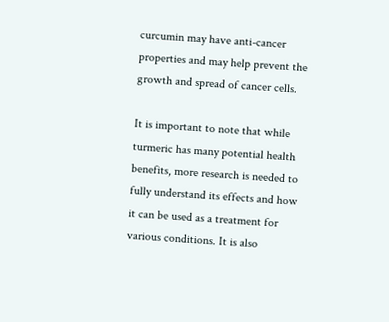curcumin may have anti-cancer properties and may help prevent the growth and spread of cancer cells.

It is important to note that while turmeric has many potential health benefits, more research is needed to fully understand its effects and how it can be used as a treatment for various conditions. It is also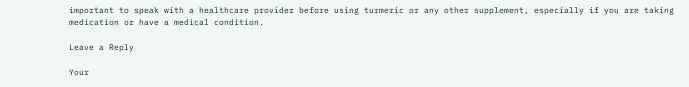important to speak with a healthcare provider before using turmeric or any other supplement, especially if you are taking medication or have a medical condition.

Leave a Reply

Your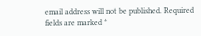email address will not be published. Required fields are marked *